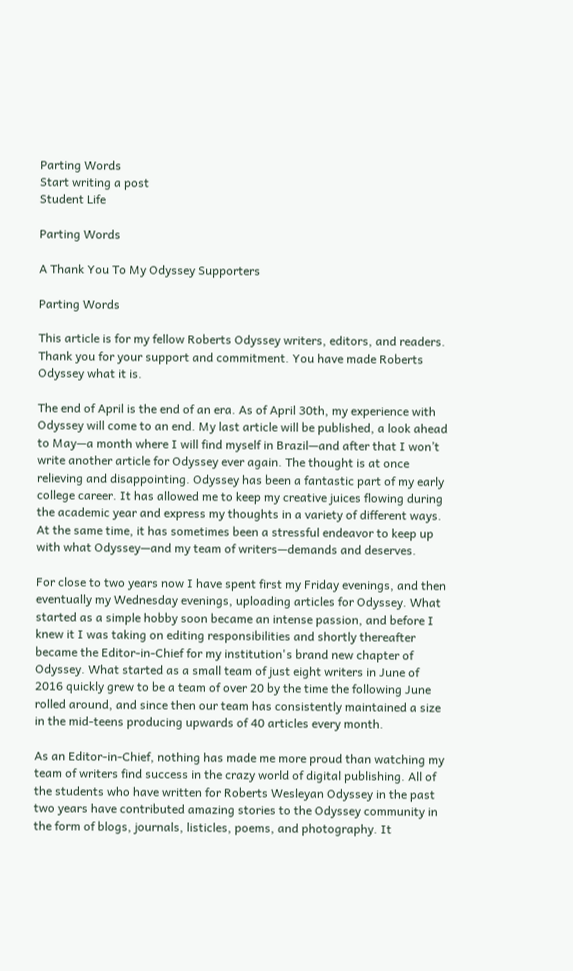Parting Words
Start writing a post
Student Life

Parting Words

A Thank You To My Odyssey Supporters

Parting Words

This article is for my fellow Roberts Odyssey writers, editors, and readers. Thank you for your support and commitment. You have made Roberts Odyssey what it is.

The end of April is the end of an era. As of April 30th, my experience with Odyssey will come to an end. My last article will be published, a look ahead to May—a month where I will find myself in Brazil—and after that I won’t write another article for Odyssey ever again. The thought is at once relieving and disappointing. Odyssey has been a fantastic part of my early college career. It has allowed me to keep my creative juices flowing during the academic year and express my thoughts in a variety of different ways. At the same time, it has sometimes been a stressful endeavor to keep up with what Odyssey—and my team of writers—demands and deserves.

For close to two years now I have spent first my Friday evenings, and then eventually my Wednesday evenings, uploading articles for Odyssey. What started as a simple hobby soon became an intense passion, and before I knew it I was taking on editing responsibilities and shortly thereafter became the Editor-in-Chief for my institution's brand new chapter of Odyssey. What started as a small team of just eight writers in June of 2016 quickly grew to be a team of over 20 by the time the following June rolled around, and since then our team has consistently maintained a size in the mid-teens producing upwards of 40 articles every month.

As an Editor-in-Chief, nothing has made me more proud than watching my team of writers find success in the crazy world of digital publishing. All of the students who have written for Roberts Wesleyan Odyssey in the past two years have contributed amazing stories to the Odyssey community in the form of blogs, journals, listicles, poems, and photography. It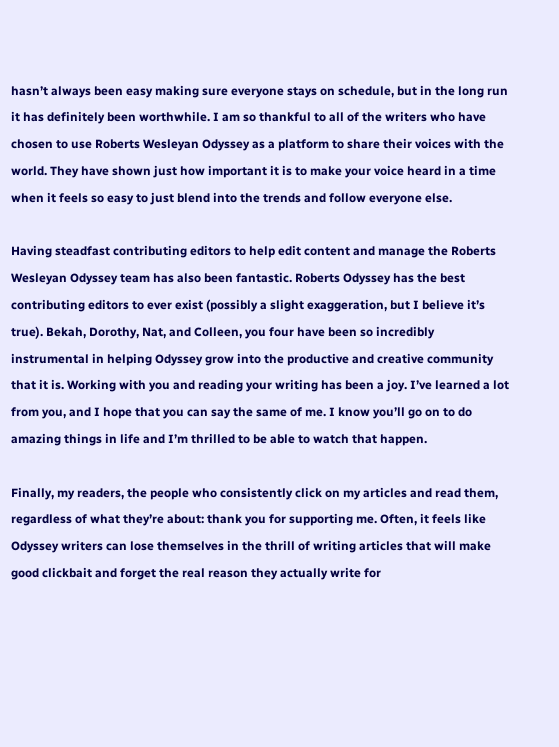hasn’t always been easy making sure everyone stays on schedule, but in the long run it has definitely been worthwhile. I am so thankful to all of the writers who have chosen to use Roberts Wesleyan Odyssey as a platform to share their voices with the world. They have shown just how important it is to make your voice heard in a time when it feels so easy to just blend into the trends and follow everyone else.

Having steadfast contributing editors to help edit content and manage the Roberts Wesleyan Odyssey team has also been fantastic. Roberts Odyssey has the best contributing editors to ever exist (possibly a slight exaggeration, but I believe it’s true). Bekah, Dorothy, Nat, and Colleen, you four have been so incredibly instrumental in helping Odyssey grow into the productive and creative community that it is. Working with you and reading your writing has been a joy. I’ve learned a lot from you, and I hope that you can say the same of me. I know you’ll go on to do amazing things in life and I’m thrilled to be able to watch that happen.

Finally, my readers, the people who consistently click on my articles and read them, regardless of what they’re about: thank you for supporting me. Often, it feels like Odyssey writers can lose themselves in the thrill of writing articles that will make good clickbait and forget the real reason they actually write for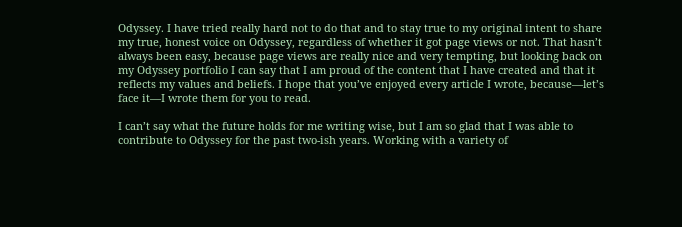Odyssey. I have tried really hard not to do that and to stay true to my original intent to share my true, honest voice on Odyssey, regardless of whether it got page views or not. That hasn’t always been easy, because page views are really nice and very tempting, but looking back on my Odyssey portfolio I can say that I am proud of the content that I have created and that it reflects my values and beliefs. I hope that you’ve enjoyed every article I wrote, because—let’s face it—I wrote them for you to read.

I can’t say what the future holds for me writing wise, but I am so glad that I was able to contribute to Odyssey for the past two-ish years. Working with a variety of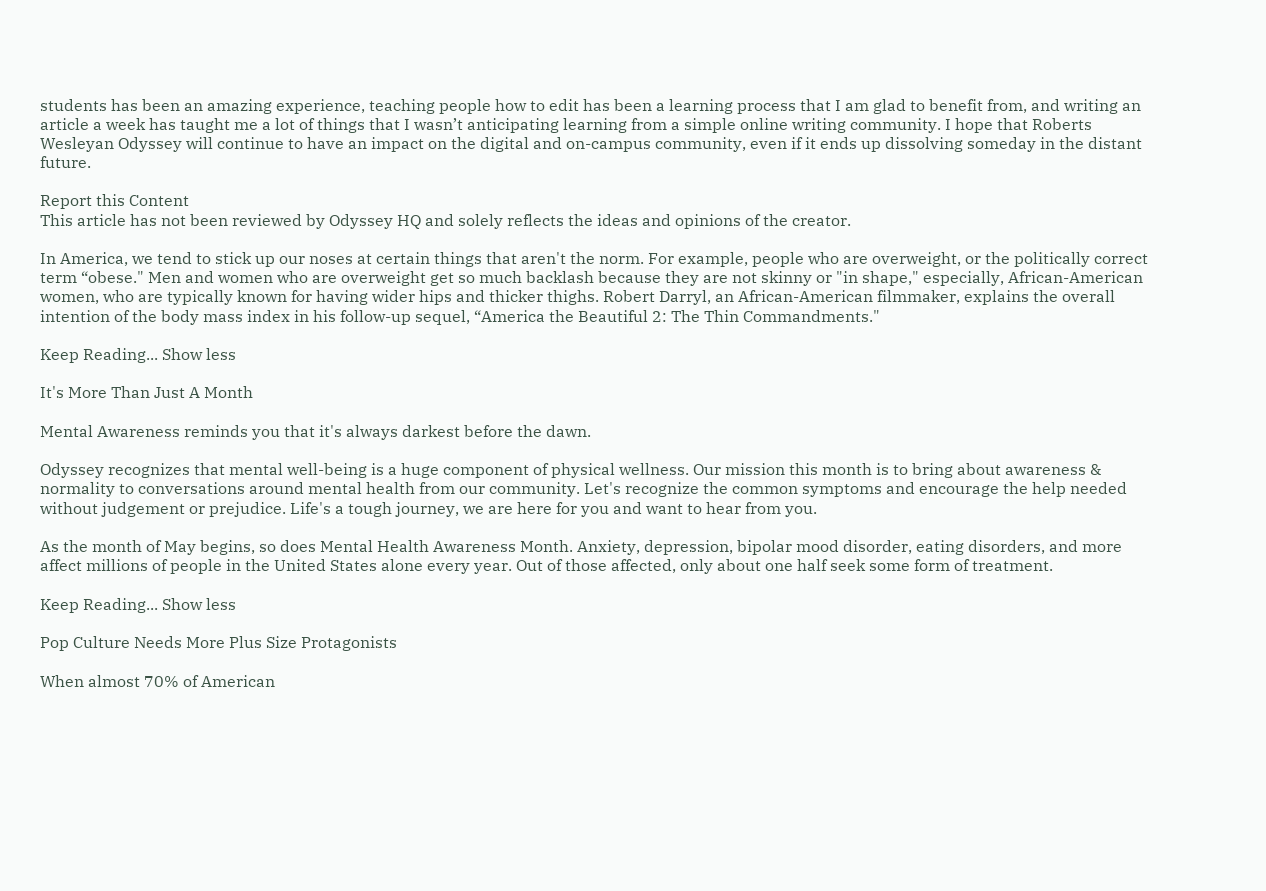students has been an amazing experience, teaching people how to edit has been a learning process that I am glad to benefit from, and writing an article a week has taught me a lot of things that I wasn’t anticipating learning from a simple online writing community. I hope that Roberts Wesleyan Odyssey will continue to have an impact on the digital and on-campus community, even if it ends up dissolving someday in the distant future.

Report this Content
This article has not been reviewed by Odyssey HQ and solely reflects the ideas and opinions of the creator.

In America, we tend to stick up our noses at certain things that aren't the norm. For example, people who are overweight, or the politically correct term “obese." Men and women who are overweight get so much backlash because they are not skinny or "in shape," especially, African-American women, who are typically known for having wider hips and thicker thighs. Robert Darryl, an African-American filmmaker, explains the overall intention of the body mass index in his follow-up sequel, “America the Beautiful 2: The Thin Commandments."

Keep Reading... Show less

It's More Than Just A Month

Mental Awareness reminds you that it's always darkest before the dawn.

Odyssey recognizes that mental well-being is a huge component of physical wellness. Our mission this month is to bring about awareness & normality to conversations around mental health from our community. Let's recognize the common symptoms and encourage the help needed without judgement or prejudice. Life's a tough journey, we are here for you and want to hear from you.

As the month of May begins, so does Mental Health Awareness Month. Anxiety, depression, bipolar mood disorder, eating disorders, and more affect millions of people in the United States alone every year. Out of those affected, only about one half seek some form of treatment.

Keep Reading... Show less

Pop Culture Needs More Plus Size Protagonists

When almost 70% of American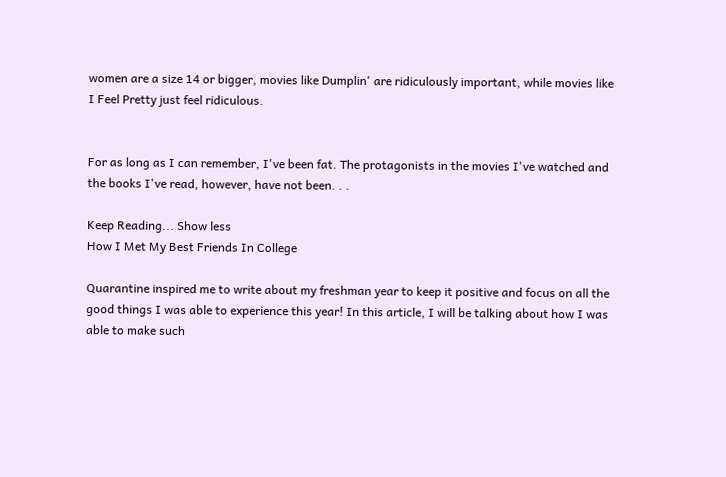women are a size 14 or bigger, movies like Dumplin' are ridiculously important, while movies like I Feel Pretty just feel ridiculous.


For as long as I can remember, I've been fat. The protagonists in the movies I've watched and the books I've read, however, have not been. . .

Keep Reading... Show less
How I Met My Best Friends In College

Quarantine inspired me to write about my freshman year to keep it positive and focus on all the good things I was able to experience this year! In this article, I will be talking about how I was able to make such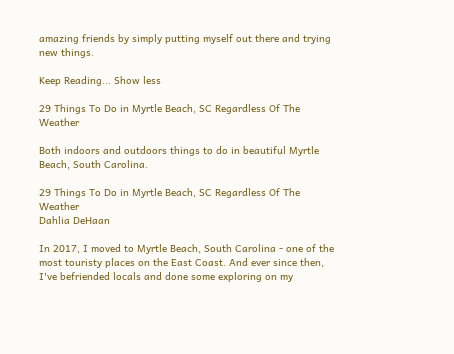amazing friends by simply putting myself out there and trying new things.

Keep Reading... Show less

29 Things To Do in Myrtle Beach, SC Regardless Of The Weather

Both indoors and outdoors things to do in beautiful Myrtle Beach, South Carolina.

29 Things To Do in Myrtle Beach, SC Regardless Of The Weather
Dahlia DeHaan

In 2017, I moved to Myrtle Beach, South Carolina - one of the most touristy places on the East Coast. And ever since then, I've befriended locals and done some exploring on my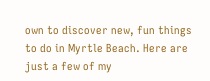own to discover new, fun things to do in Myrtle Beach. Here are just a few of my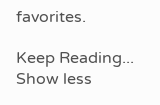favorites.

Keep Reading... Show less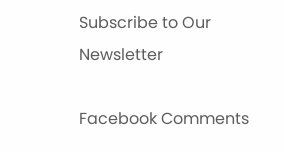Subscribe to Our Newsletter

Facebook Comments